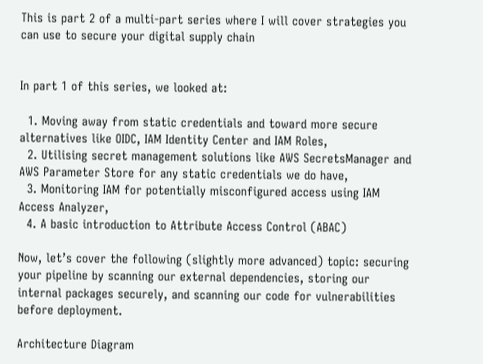This is part 2 of a multi-part series where I will cover strategies you can use to secure your digital supply chain


In part 1 of this series, we looked at:

  1. Moving away from static credentials and toward more secure alternatives like OIDC, IAM Identity Center and IAM Roles,
  2. Utilising secret management solutions like AWS SecretsManager and AWS Parameter Store for any static credentials we do have,
  3. Monitoring IAM for potentially misconfigured access using IAM Access Analyzer,
  4. A basic introduction to Attribute Access Control (ABAC)

Now, let’s cover the following (slightly more advanced) topic: securing your pipeline by scanning our external dependencies, storing our internal packages securely, and scanning our code for vulnerabilities before deployment.

Architecture Diagram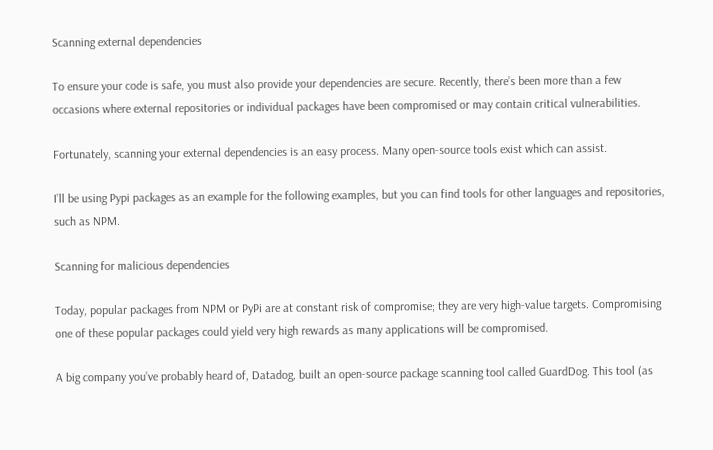Scanning external dependencies

To ensure your code is safe, you must also provide your dependencies are secure. Recently, there’s been more than a few occasions where external repositories or individual packages have been compromised or may contain critical vulnerabilities.

Fortunately, scanning your external dependencies is an easy process. Many open-source tools exist which can assist.

I’ll be using Pypi packages as an example for the following examples, but you can find tools for other languages and repositories, such as NPM.

Scanning for malicious dependencies

Today, popular packages from NPM or PyPi are at constant risk of compromise; they are very high-value targets. Compromising one of these popular packages could yield very high rewards as many applications will be compromised.

A big company you’ve probably heard of, Datadog, built an open-source package scanning tool called GuardDog. This tool (as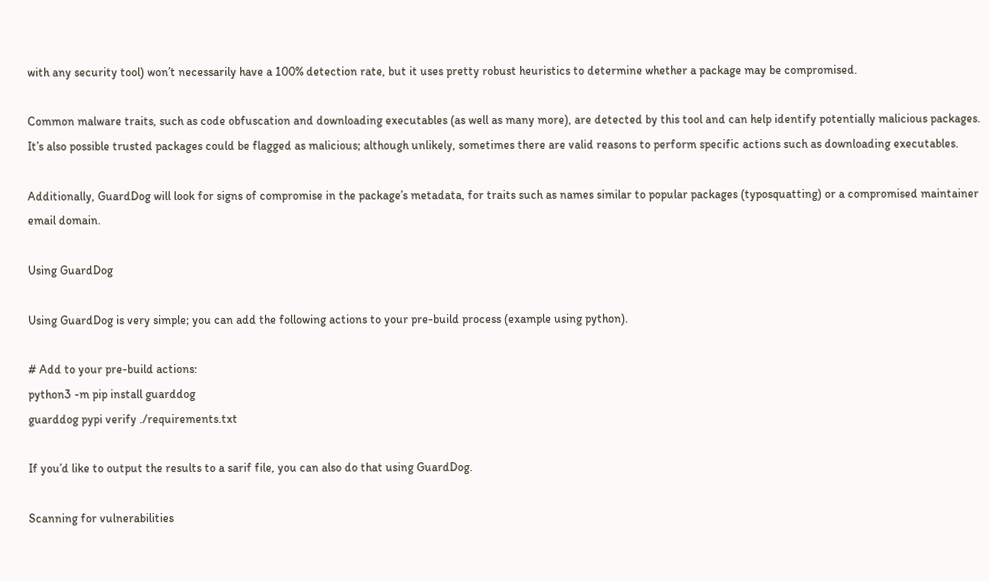with any security tool) won’t necessarily have a 100% detection rate, but it uses pretty robust heuristics to determine whether a package may be compromised.

Common malware traits, such as code obfuscation and downloading executables (as well as many more), are detected by this tool and can help identify potentially malicious packages. It’s also possible trusted packages could be flagged as malicious; although unlikely, sometimes there are valid reasons to perform specific actions such as downloading executables.

Additionally, GuardDog will look for signs of compromise in the package’s metadata, for traits such as names similar to popular packages (typosquatting) or a compromised maintainer email domain.

Using GuardDog

Using GuardDog is very simple; you can add the following actions to your pre-build process (example using python).

# Add to your pre-build actions:
python3 -m pip install guarddog
guarddog pypi verify ./requirements.txt

If you’d like to output the results to a sarif file, you can also do that using GuardDog.

Scanning for vulnerabilities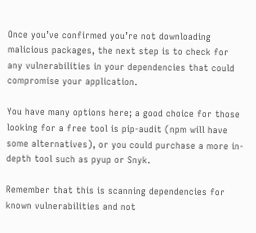Once you’ve confirmed you’re not downloading malicious packages, the next step is to check for any vulnerabilities in your dependencies that could compromise your application.

You have many options here; a good choice for those looking for a free tool is pip-audit (npm will have some alternatives), or you could purchase a more in-depth tool such as pyup or Snyk.

Remember that this is scanning dependencies for known vulnerabilities and not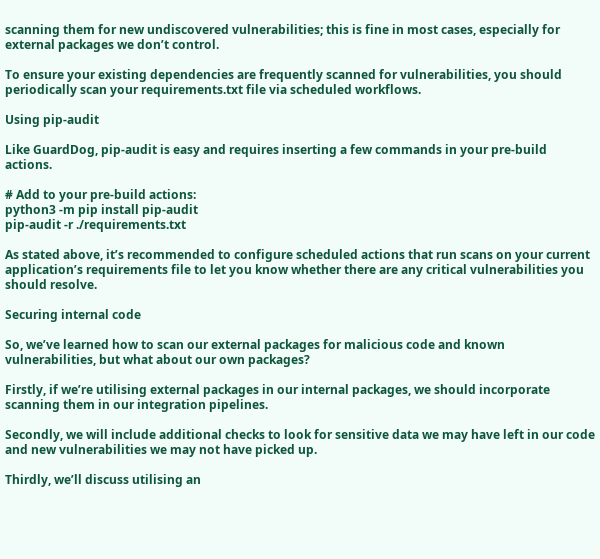scanning them for new undiscovered vulnerabilities; this is fine in most cases, especially for external packages we don’t control.

To ensure your existing dependencies are frequently scanned for vulnerabilities, you should periodically scan your requirements.txt file via scheduled workflows.

Using pip-audit

Like GuardDog, pip-audit is easy and requires inserting a few commands in your pre-build actions.

# Add to your pre-build actions:
python3 -m pip install pip-audit
pip-audit -r ./requirements.txt

As stated above, it’s recommended to configure scheduled actions that run scans on your current application’s requirements file to let you know whether there are any critical vulnerabilities you should resolve.

Securing internal code

So, we’ve learned how to scan our external packages for malicious code and known vulnerabilities, but what about our own packages?

Firstly, if we’re utilising external packages in our internal packages, we should incorporate scanning them in our integration pipelines.

Secondly, we will include additional checks to look for sensitive data we may have left in our code and new vulnerabilities we may not have picked up.

Thirdly, we’ll discuss utilising an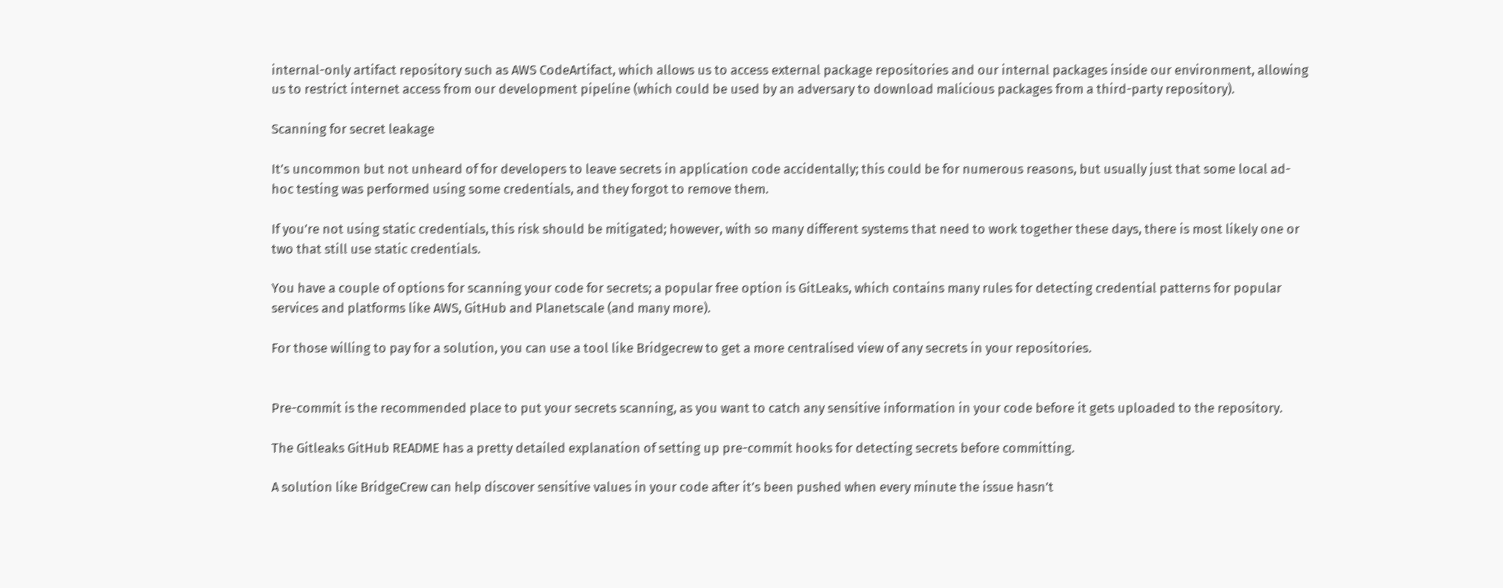internal-only artifact repository such as AWS CodeArtifact, which allows us to access external package repositories and our internal packages inside our environment, allowing us to restrict internet access from our development pipeline (which could be used by an adversary to download malicious packages from a third-party repository).

Scanning for secret leakage

It’s uncommon but not unheard of for developers to leave secrets in application code accidentally; this could be for numerous reasons, but usually just that some local ad-hoc testing was performed using some credentials, and they forgot to remove them.

If you’re not using static credentials, this risk should be mitigated; however, with so many different systems that need to work together these days, there is most likely one or two that still use static credentials.

You have a couple of options for scanning your code for secrets; a popular free option is GitLeaks, which contains many rules for detecting credential patterns for popular services and platforms like AWS, GitHub and Planetscale (and many more).

For those willing to pay for a solution, you can use a tool like Bridgecrew to get a more centralised view of any secrets in your repositories.


Pre-commit is the recommended place to put your secrets scanning, as you want to catch any sensitive information in your code before it gets uploaded to the repository.

The Gitleaks GitHub README has a pretty detailed explanation of setting up pre-commit hooks for detecting secrets before committing.

A solution like BridgeCrew can help discover sensitive values in your code after it’s been pushed when every minute the issue hasn’t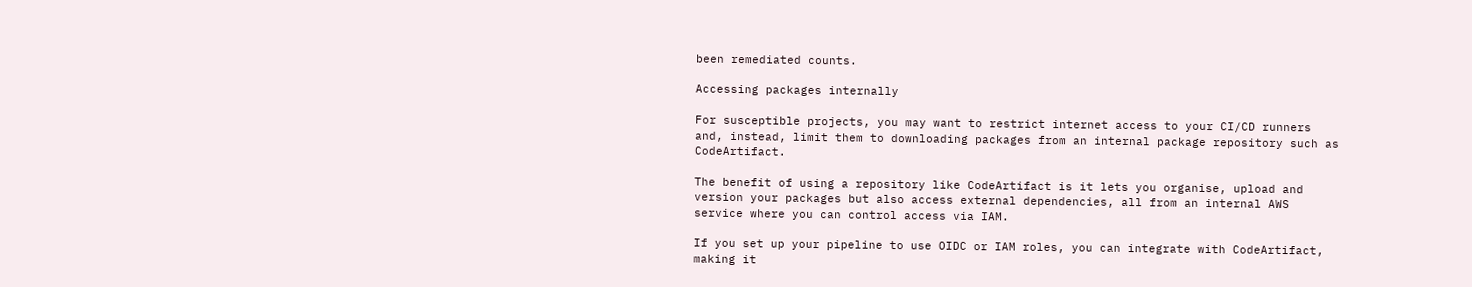been remediated counts.

Accessing packages internally

For susceptible projects, you may want to restrict internet access to your CI/CD runners and, instead, limit them to downloading packages from an internal package repository such as CodeArtifact.

The benefit of using a repository like CodeArtifact is it lets you organise, upload and version your packages but also access external dependencies, all from an internal AWS service where you can control access via IAM.

If you set up your pipeline to use OIDC or IAM roles, you can integrate with CodeArtifact, making it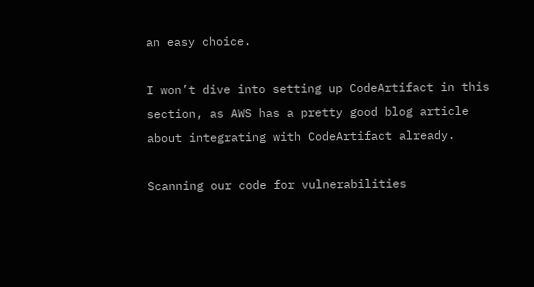an easy choice.

I won’t dive into setting up CodeArtifact in this section, as AWS has a pretty good blog article about integrating with CodeArtifact already.

Scanning our code for vulnerabilities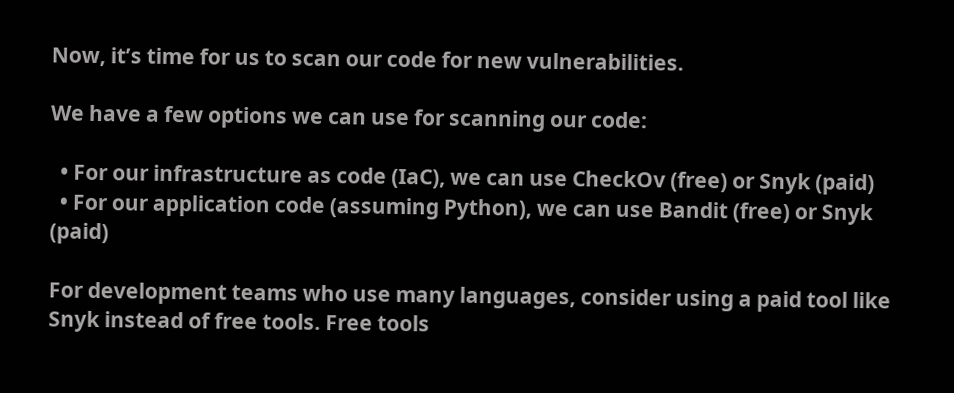Now, it’s time for us to scan our code for new vulnerabilities.

We have a few options we can use for scanning our code:

  • For our infrastructure as code (IaC), we can use CheckOv (free) or Snyk (paid)
  • For our application code (assuming Python), we can use Bandit (free) or Snyk (paid)

For development teams who use many languages, consider using a paid tool like Snyk instead of free tools. Free tools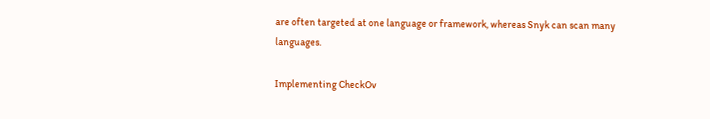are often targeted at one language or framework, whereas Snyk can scan many languages.

Implementing CheckOv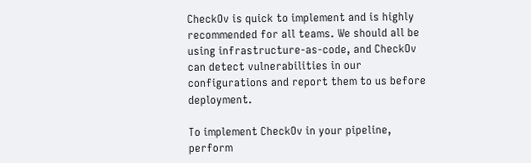CheckOv is quick to implement and is highly recommended for all teams. We should all be using infrastructure-as-code, and CheckOv can detect vulnerabilities in our configurations and report them to us before deployment.

To implement CheckOv in your pipeline, perform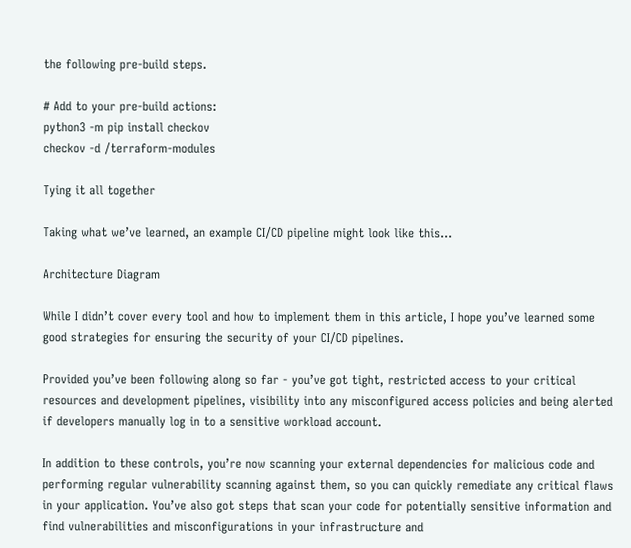the following pre-build steps.

# Add to your pre-build actions:
python3 -m pip install checkov
checkov -d /terraform-modules

Tying it all together

Taking what we’ve learned, an example CI/CD pipeline might look like this…

Architecture Diagram

While I didn’t cover every tool and how to implement them in this article, I hope you’ve learned some good strategies for ensuring the security of your CI/CD pipelines.

Provided you’ve been following along so far - you’ve got tight, restricted access to your critical resources and development pipelines, visibility into any misconfigured access policies and being alerted if developers manually log in to a sensitive workload account.

In addition to these controls, you’re now scanning your external dependencies for malicious code and performing regular vulnerability scanning against them, so you can quickly remediate any critical flaws in your application. You’ve also got steps that scan your code for potentially sensitive information and find vulnerabilities and misconfigurations in your infrastructure and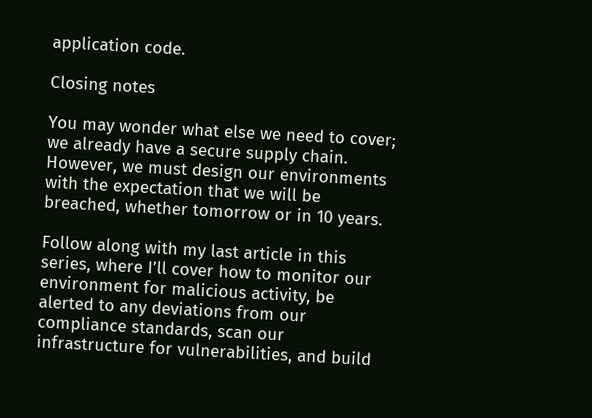application code.

Closing notes

You may wonder what else we need to cover; we already have a secure supply chain. However, we must design our environments with the expectation that we will be breached, whether tomorrow or in 10 years.

Follow along with my last article in this series, where I’ll cover how to monitor our environment for malicious activity, be alerted to any deviations from our compliance standards, scan our infrastructure for vulnerabilities, and build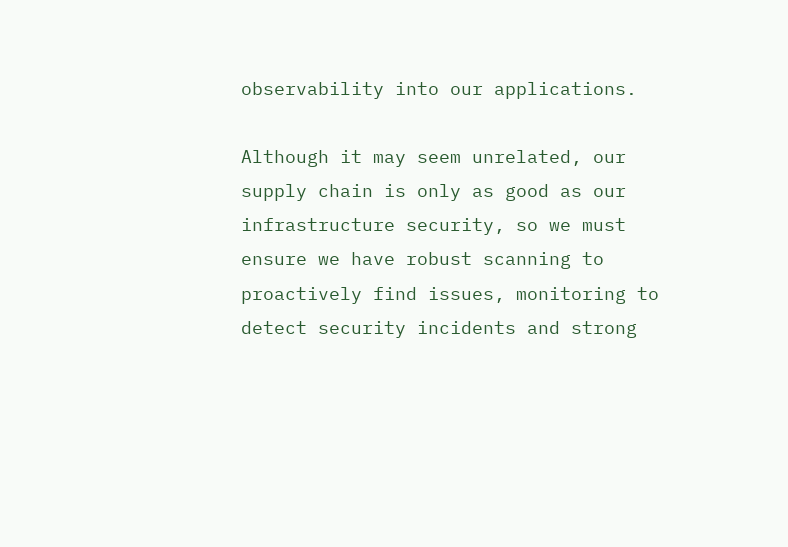observability into our applications.

Although it may seem unrelated, our supply chain is only as good as our infrastructure security, so we must ensure we have robust scanning to proactively find issues, monitoring to detect security incidents and strong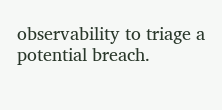observability to triage a potential breach.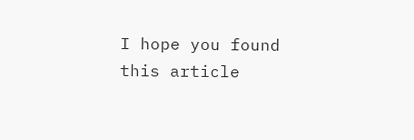I hope you found this article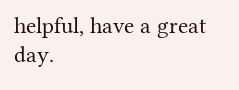helpful, have a great day.